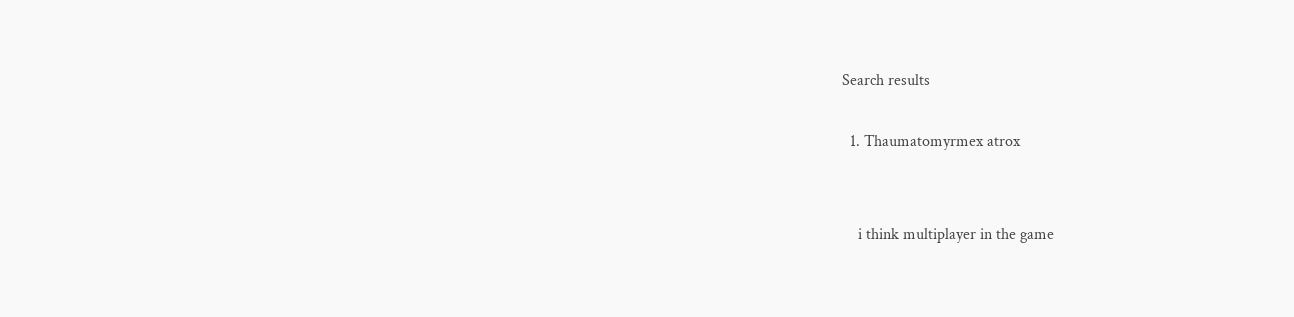Search results

  1. Thaumatomyrmex atrox


    i think multiplayer in the game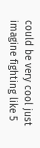could be very cool just imagine fighting like 5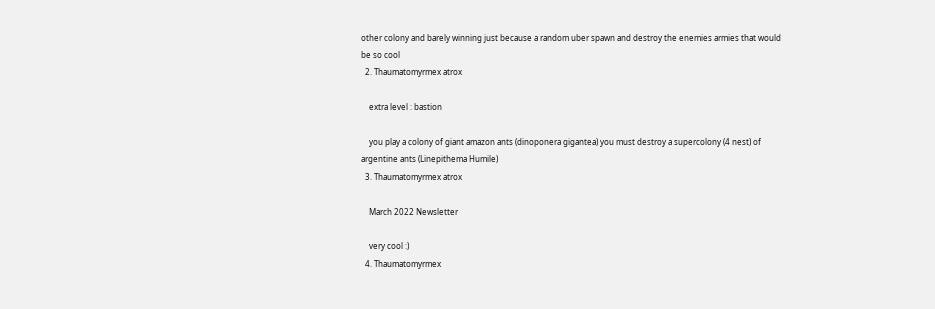other colony and barely winning just because a random uber spawn and destroy the enemies armies that would be so cool
  2. Thaumatomyrmex atrox

    extra level : bastion

    you play a colony of giant amazon ants (dinoponera gigantea) you must destroy a supercolony (4 nest) of argentine ants (Linepithema Humile)
  3. Thaumatomyrmex atrox

    March 2022 Newsletter

    very cool :)
  4. Thaumatomyrmex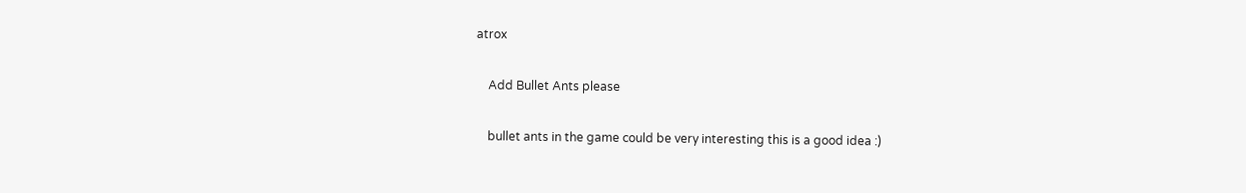atrox

    Add Bullet Ants please

    bullet ants in the game could be very interesting this is a good idea :)